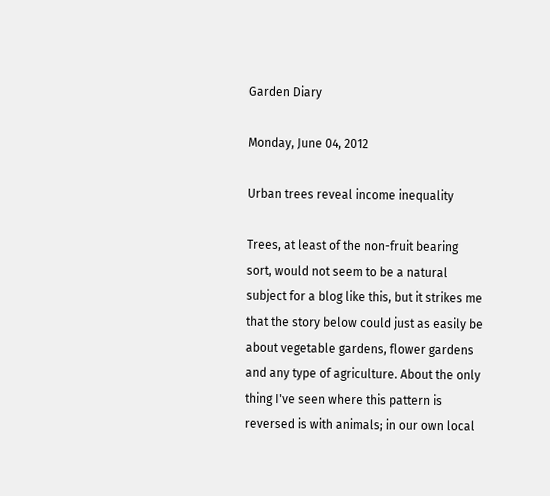Garden Diary

Monday, June 04, 2012

Urban trees reveal income inequality

Trees, at least of the non-fruit bearing sort, would not seem to be a natural subject for a blog like this, but it strikes me that the story below could just as easily be about vegetable gardens, flower gardens and any type of agriculture. About the only thing I've seen where this pattern is reversed is with animals; in our own local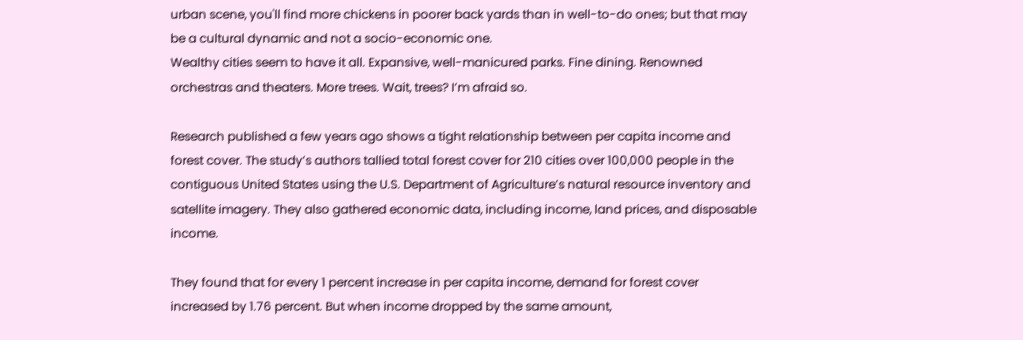urban scene, you'll find more chickens in poorer back yards than in well-to-do ones; but that may be a cultural dynamic and not a socio-economic one.
Wealthy cities seem to have it all. Expansive, well-manicured parks. Fine dining. Renowned orchestras and theaters. More trees. Wait, trees? I’m afraid so.

Research published a few years ago shows a tight relationship between per capita income and forest cover. The study’s authors tallied total forest cover for 210 cities over 100,000 people in the contiguous United States using the U.S. Department of Agriculture’s natural resource inventory and satellite imagery. They also gathered economic data, including income, land prices, and disposable income.

They found that for every 1 percent increase in per capita income, demand for forest cover increased by 1.76 percent. But when income dropped by the same amount,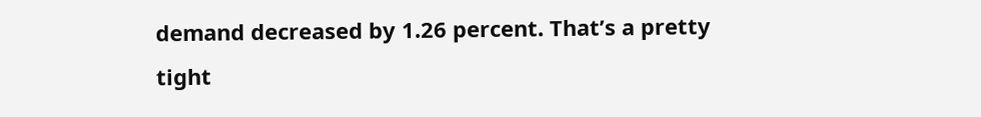demand decreased by 1.26 percent. That’s a pretty tight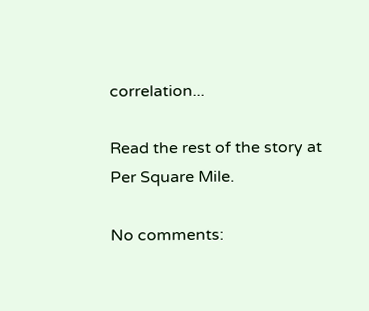correlation...

Read the rest of the story at Per Square Mile.

No comments: